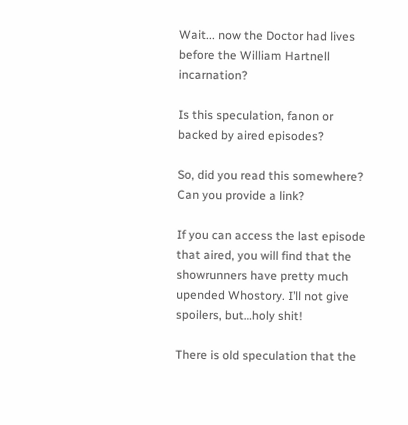Wait... now the Doctor had lives before the William Hartnell incarnation?

Is this speculation, fanon or backed by aired episodes?

So, did you read this somewhere? Can you provide a link?

If you can access the last episode that aired, you will find that the showrunners have pretty much upended Whostory. I’ll not give spoilers, but…holy shit!

There is old speculation that the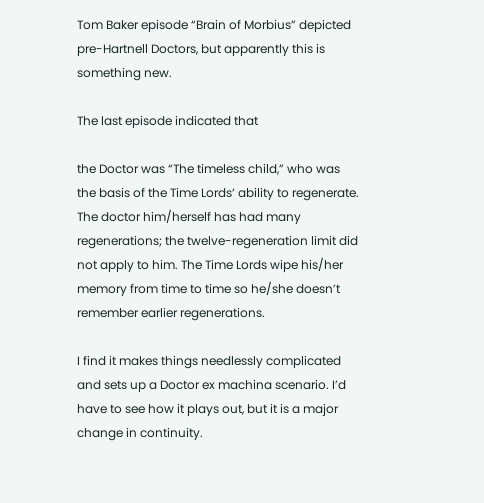Tom Baker episode “Brain of Morbius” depicted pre-Hartnell Doctors, but apparently this is something new.

The last episode indicated that

the Doctor was “The timeless child,” who was the basis of the Time Lords’ ability to regenerate. The doctor him/herself has had many regenerations; the twelve-regeneration limit did not apply to him. The Time Lords wipe his/her memory from time to time so he/she doesn’t remember earlier regenerations.

I find it makes things needlessly complicated and sets up a Doctor ex machina scenario. I’d have to see how it plays out, but it is a major change in continuity.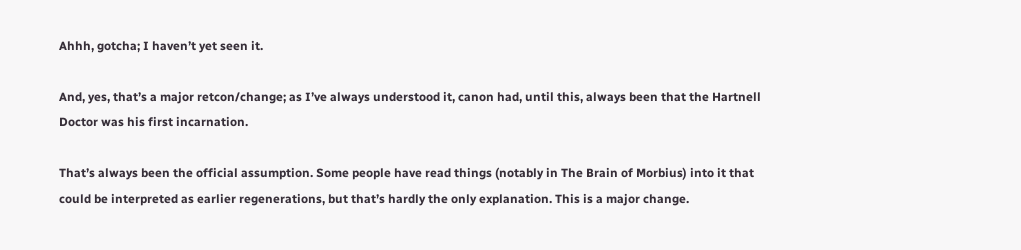Ahhh, gotcha; I haven’t yet seen it.

And, yes, that’s a major retcon/change; as I’ve always understood it, canon had, until this, always been that the Hartnell Doctor was his first incarnation.

That’s always been the official assumption. Some people have read things (notably in The Brain of Morbius) into it that could be interpreted as earlier regenerations, but that’s hardly the only explanation. This is a major change.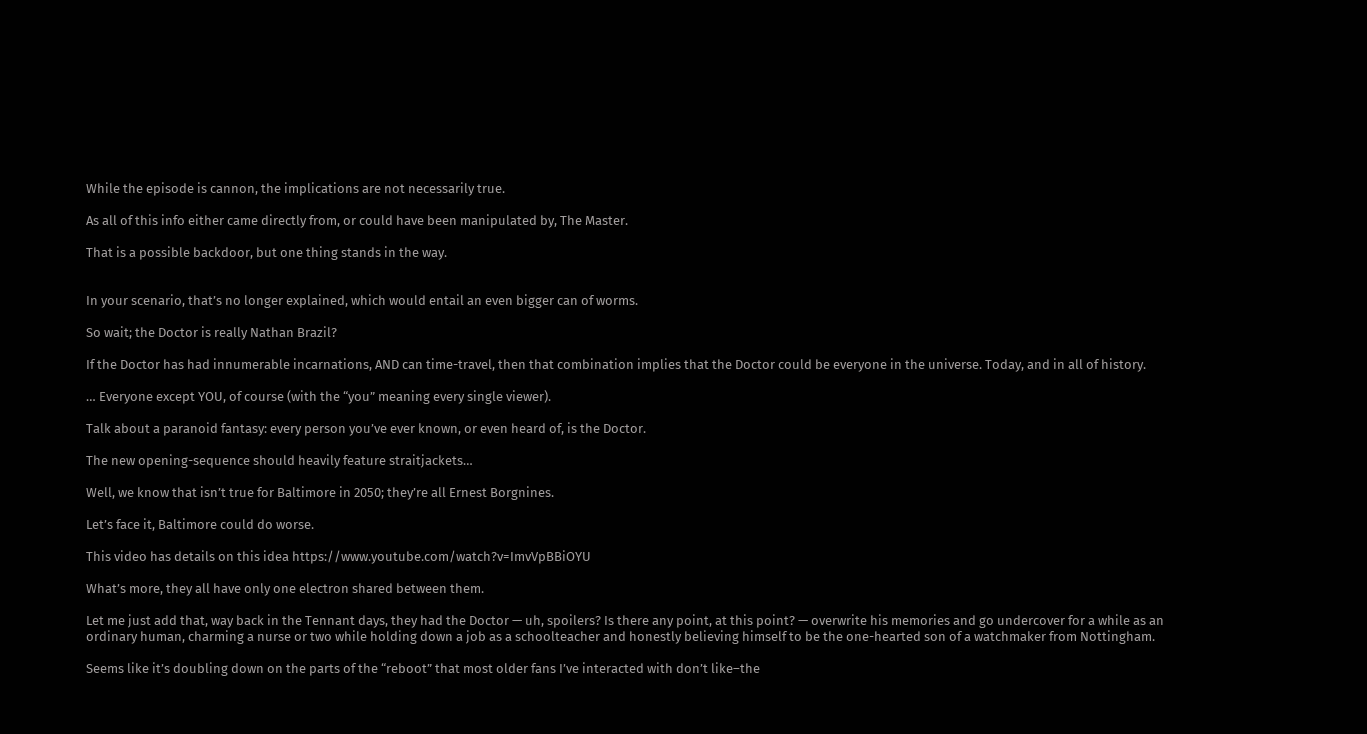While the episode is cannon, the implications are not necessarily true.

As all of this info either came directly from, or could have been manipulated by, The Master.

That is a possible backdoor, but one thing stands in the way.


In your scenario, that’s no longer explained, which would entail an even bigger can of worms.

So wait; the Doctor is really Nathan Brazil?

If the Doctor has had innumerable incarnations, AND can time-travel, then that combination implies that the Doctor could be everyone in the universe. Today, and in all of history.

… Everyone except YOU, of course (with the “you” meaning every single viewer).

Talk about a paranoid fantasy: every person you’ve ever known, or even heard of, is the Doctor.

The new opening-sequence should heavily feature straitjackets…

Well, we know that isn’t true for Baltimore in 2050; they’re all Ernest Borgnines.

Let’s face it, Baltimore could do worse.

This video has details on this idea https://www.youtube.com/watch?v=ImvVpBBiOYU

What’s more, they all have only one electron shared between them.

Let me just add that, way back in the Tennant days, they had the Doctor — uh, spoilers? Is there any point, at this point? — overwrite his memories and go undercover for a while as an ordinary human, charming a nurse or two while holding down a job as a schoolteacher and honestly believing himself to be the one-hearted son of a watchmaker from Nottingham.

Seems like it’s doubling down on the parts of the “reboot” that most older fans I’ve interacted with don’t like–the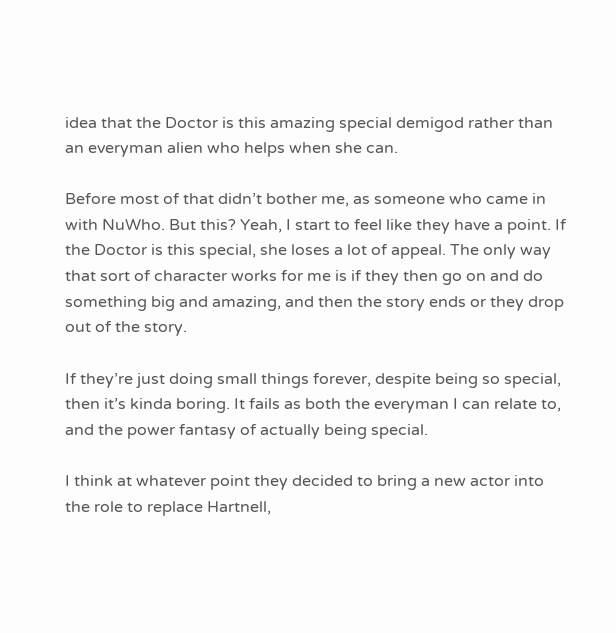idea that the Doctor is this amazing special demigod rather than an everyman alien who helps when she can.

Before most of that didn’t bother me, as someone who came in with NuWho. But this? Yeah, I start to feel like they have a point. If the Doctor is this special, she loses a lot of appeal. The only way that sort of character works for me is if they then go on and do something big and amazing, and then the story ends or they drop out of the story.

If they’re just doing small things forever, despite being so special, then it’s kinda boring. It fails as both the everyman I can relate to, and the power fantasy of actually being special.

I think at whatever point they decided to bring a new actor into the role to replace Hartnell,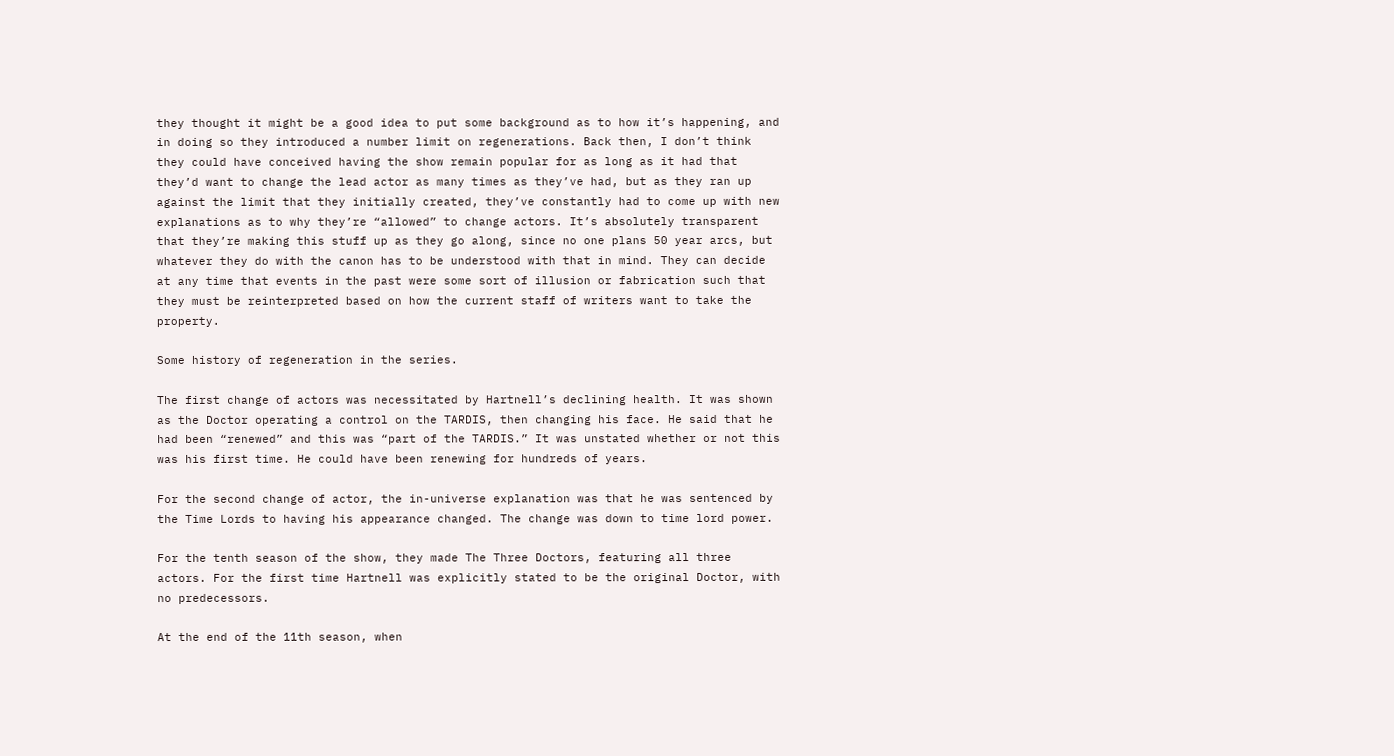they thought it might be a good idea to put some background as to how it’s happening, and in doing so they introduced a number limit on regenerations. Back then, I don’t think they could have conceived having the show remain popular for as long as it had that they’d want to change the lead actor as many times as they’ve had, but as they ran up against the limit that they initially created, they’ve constantly had to come up with new explanations as to why they’re “allowed” to change actors. It’s absolutely transparent that they’re making this stuff up as they go along, since no one plans 50 year arcs, but whatever they do with the canon has to be understood with that in mind. They can decide at any time that events in the past were some sort of illusion or fabrication such that they must be reinterpreted based on how the current staff of writers want to take the property.

Some history of regeneration in the series.

The first change of actors was necessitated by Hartnell’s declining health. It was shown as the Doctor operating a control on the TARDIS, then changing his face. He said that he had been “renewed” and this was “part of the TARDIS.” It was unstated whether or not this was his first time. He could have been renewing for hundreds of years.

For the second change of actor, the in-universe explanation was that he was sentenced by the Time Lords to having his appearance changed. The change was down to time lord power.

For the tenth season of the show, they made The Three Doctors, featuring all three actors. For the first time Hartnell was explicitly stated to be the original Doctor, with no predecessors.

At the end of the 11th season, when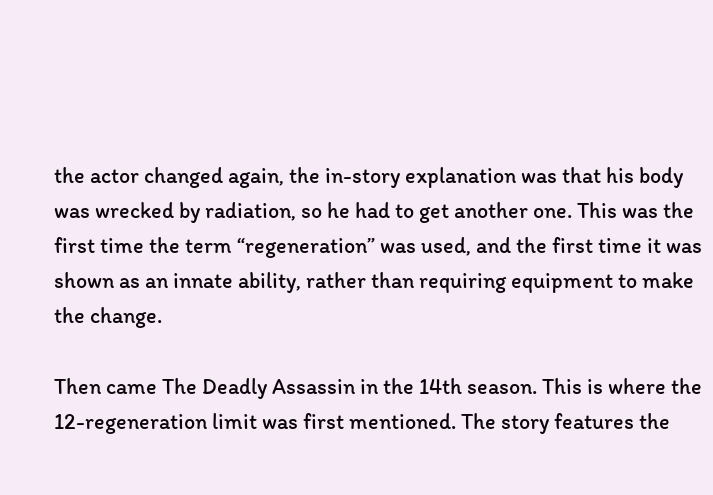the actor changed again, the in-story explanation was that his body was wrecked by radiation, so he had to get another one. This was the first time the term “regeneration” was used, and the first time it was shown as an innate ability, rather than requiring equipment to make the change.

Then came The Deadly Assassin in the 14th season. This is where the 12-regeneration limit was first mentioned. The story features the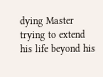dying Master trying to extend his life beyond his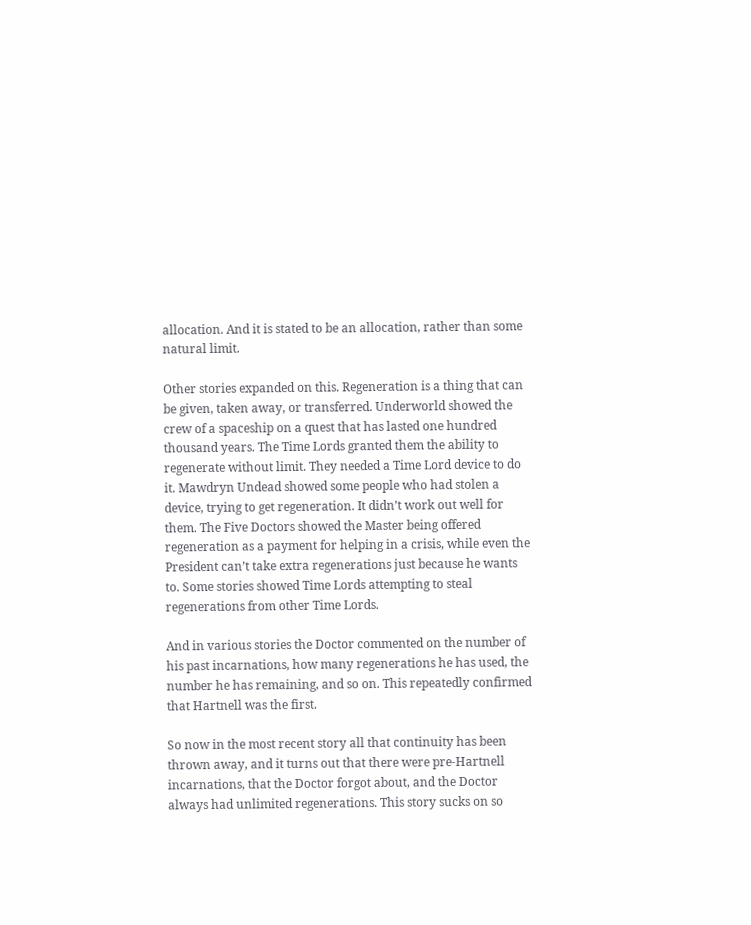allocation. And it is stated to be an allocation, rather than some natural limit.

Other stories expanded on this. Regeneration is a thing that can be given, taken away, or transferred. Underworld showed the crew of a spaceship on a quest that has lasted one hundred thousand years. The Time Lords granted them the ability to regenerate without limit. They needed a Time Lord device to do it. Mawdryn Undead showed some people who had stolen a device, trying to get regeneration. It didn’t work out well for them. The Five Doctors showed the Master being offered regeneration as a payment for helping in a crisis, while even the President can’t take extra regenerations just because he wants to. Some stories showed Time Lords attempting to steal regenerations from other Time Lords.

And in various stories the Doctor commented on the number of his past incarnations, how many regenerations he has used, the number he has remaining, and so on. This repeatedly confirmed that Hartnell was the first.

So now in the most recent story all that continuity has been thrown away, and it turns out that there were pre-Hartnell incarnations, that the Doctor forgot about, and the Doctor always had unlimited regenerations. This story sucks on so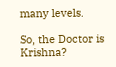many levels.

So, the Doctor is Krishna?